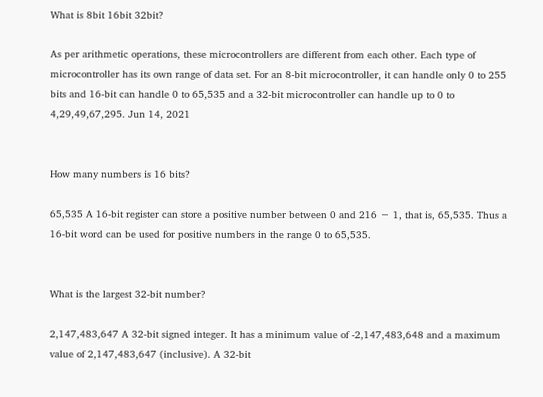What is 8bit 16bit 32bit?

As per arithmetic operations, these microcontrollers are different from each other. Each type of microcontroller has its own range of data set. For an 8-bit microcontroller, it can handle only 0 to 255 bits and 16-bit can handle 0 to 65,535 and a 32-bit microcontroller can handle up to 0 to 4,29,49,67,295. Jun 14, 2021


How many numbers is 16 bits?

65,535 A 16-bit register can store a positive number between 0 and 216 − 1, that is, 65,535. Thus a 16-bit word can be used for positive numbers in the range 0 to 65,535.


What is the largest 32-bit number?

2,147,483,647 A 32-bit signed integer. It has a minimum value of -2,147,483,648 and a maximum value of 2,147,483,647 (inclusive). A 32-bit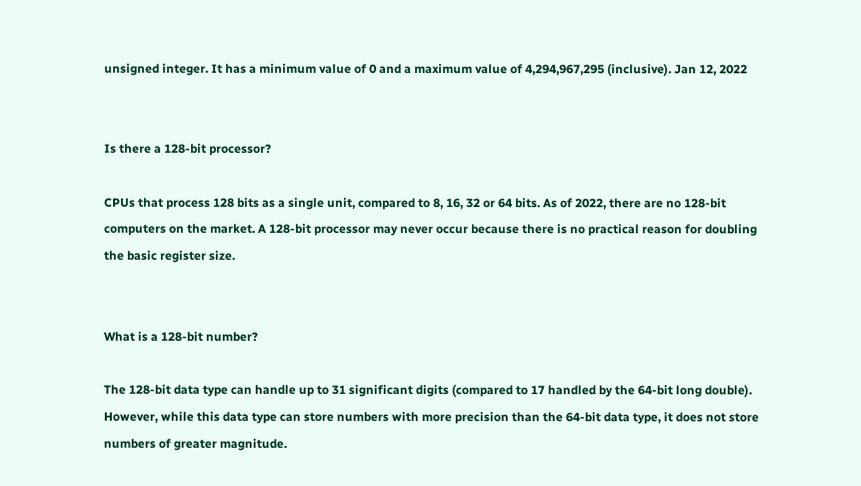unsigned integer. It has a minimum value of 0 and a maximum value of 4,294,967,295 (inclusive). Jan 12, 2022


Is there a 128-bit processor?

CPUs that process 128 bits as a single unit, compared to 8, 16, 32 or 64 bits. As of 2022, there are no 128-bit computers on the market. A 128-bit processor may never occur because there is no practical reason for doubling the basic register size.


What is a 128-bit number?

The 128-bit data type can handle up to 31 significant digits (compared to 17 handled by the 64-bit long double). However, while this data type can store numbers with more precision than the 64-bit data type, it does not store numbers of greater magnitude.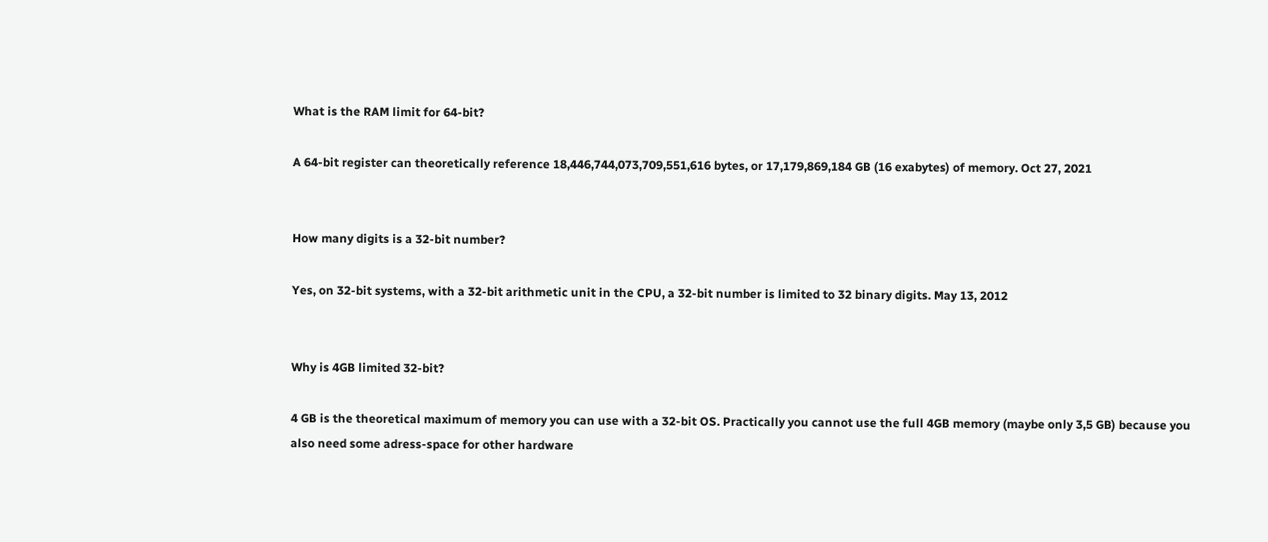What is the RAM limit for 64-bit?

A 64-bit register can theoretically reference 18,446,744,073,709,551,616 bytes, or 17,179,869,184 GB (16 exabytes) of memory. Oct 27, 2021


How many digits is a 32-bit number?

Yes, on 32-bit systems, with a 32-bit arithmetic unit in the CPU, a 32-bit number is limited to 32 binary digits. May 13, 2012


Why is 4GB limited 32-bit?

4 GB is the theoretical maximum of memory you can use with a 32-bit OS. Practically you cannot use the full 4GB memory (maybe only 3,5 GB) because you also need some adress-space for other hardware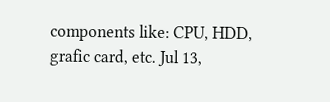components like: CPU, HDD, grafic card, etc. Jul 13,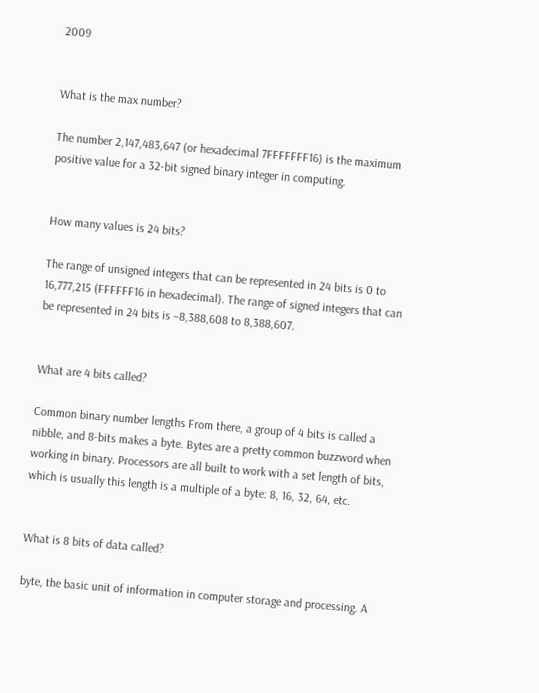2009


What is the max number?

The number 2,147,483,647 (or hexadecimal 7FFFFFFF16) is the maximum positive value for a 32-bit signed binary integer in computing.


How many values is 24 bits?

The range of unsigned integers that can be represented in 24 bits is 0 to 16,777,215 (FFFFFF16 in hexadecimal). The range of signed integers that can be represented in 24 bits is −8,388,608 to 8,388,607.


What are 4 bits called?

Common binary number lengths From there, a group of 4 bits is called a nibble, and 8-bits makes a byte. Bytes are a pretty common buzzword when working in binary. Processors are all built to work with a set length of bits, which is usually this length is a multiple of a byte: 8, 16, 32, 64, etc.


What is 8 bits of data called?

byte, the basic unit of information in computer storage and processing. A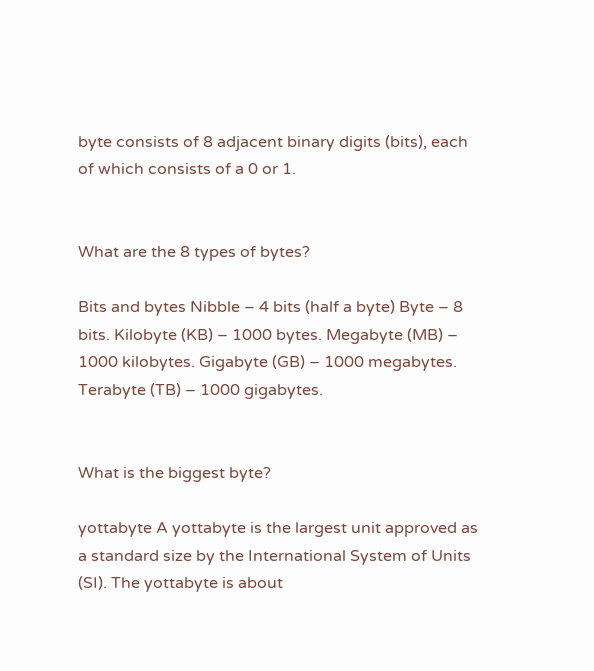byte consists of 8 adjacent binary digits (bits), each of which consists of a 0 or 1.


What are the 8 types of bytes?

Bits and bytes Nibble – 4 bits (half a byte) Byte – 8 bits. Kilobyte (KB) – 1000 bytes. Megabyte (MB) – 1000 kilobytes. Gigabyte (GB) – 1000 megabytes. Terabyte (TB) – 1000 gigabytes.


What is the biggest byte?

yottabyte A yottabyte is the largest unit approved as a standard size by the International System of Units (SI). The yottabyte is about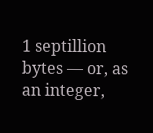1 septillion bytes — or, as an integer,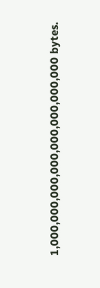1,000,000,000,000,000,000,000,000 bytes.